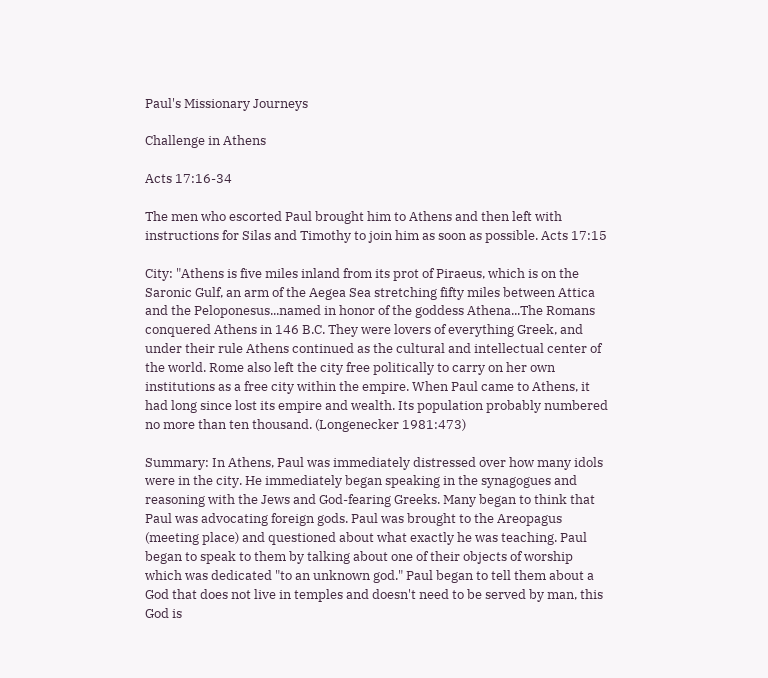Paul's Missionary Journeys

Challenge in Athens

Acts 17:16-34

The men who escorted Paul brought him to Athens and then left with instructions for Silas and Timothy to join him as soon as possible. Acts 17:15

City: "Athens is five miles inland from its prot of Piraeus, which is on the Saronic Gulf, an arm of the Aegea Sea stretching fifty miles between Attica and the Peloponesus...named in honor of the goddess Athena...The Romans conquered Athens in 146 B.C. They were lovers of everything Greek, and under their rule Athens continued as the cultural and intellectual center of the world. Rome also left the city free politically to carry on her own institutions as a free city within the empire. When Paul came to Athens, it had long since lost its empire and wealth. Its population probably numbered no more than ten thousand. (Longenecker 1981:473)

Summary: In Athens, Paul was immediately distressed over how many idols were in the city. He immediately began speaking in the synagogues and reasoning with the Jews and God-fearing Greeks. Many began to think that Paul was advocating foreign gods. Paul was brought to the Areopagus (meeting place) and questioned about what exactly he was teaching. Paul began to speak to them by talking about one of their objects of worship which was dedicated "to an unknown god." Paul began to tell them about a God that does not live in temples and doesn't need to be served by man, this God is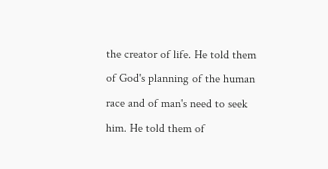the creator of life. He told them of God's planning of the human race and of man's need to seek him. He told them of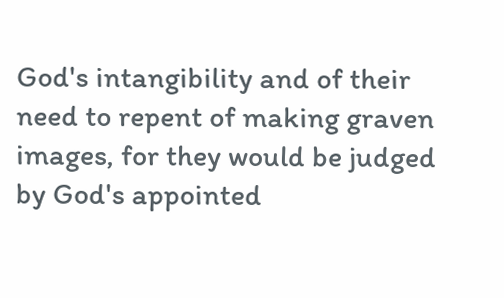God's intangibility and of their need to repent of making graven images, for they would be judged by God's appointed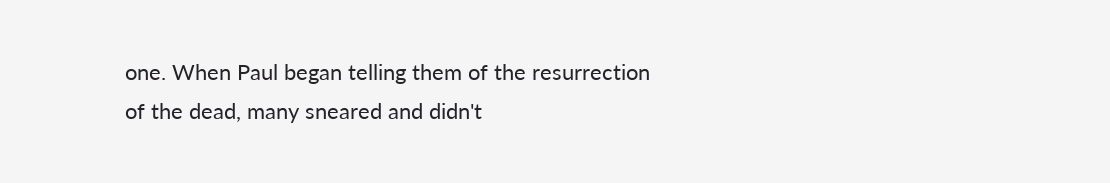one. When Paul began telling them of the resurrection of the dead, many sneared and didn't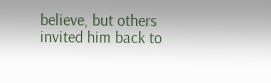believe, but others invited him back to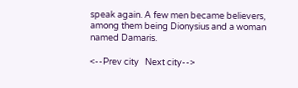speak again. A few men became believers, among them being Dionysius and a woman named Damaris.

<--Prev city   Next city-->